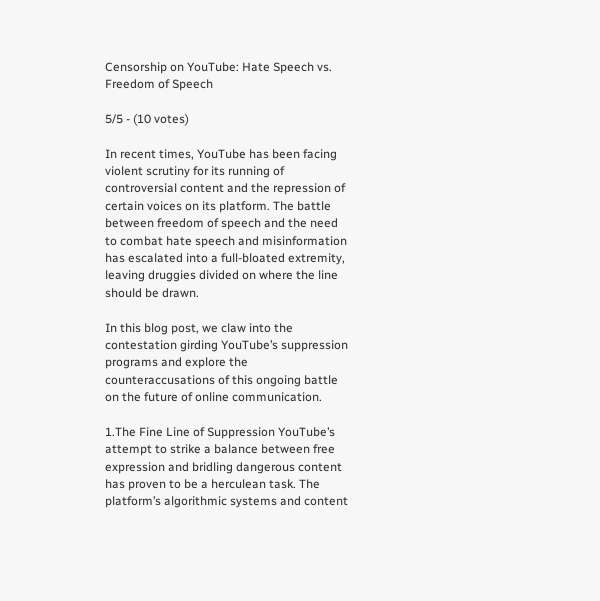Censorship on YouTube: Hate Speech vs. Freedom of Speech

5/5 - (10 votes)

In recent times, YouTube has been facing violent scrutiny for its running of controversial content and the repression of certain voices on its platform. The battle between freedom of speech and the need to combat hate speech and misinformation has escalated into a full-bloated extremity, leaving druggies divided on where the line should be drawn.

In this blog post, we claw into the contestation girding YouTube’s suppression programs and explore the counteraccusations of this ongoing battle on the future of online communication.

1.The Fine Line of Suppression YouTube’s attempt to strike a balance between free expression and bridling dangerous content has proven to be a herculean task. The platform’s algorithmic systems and content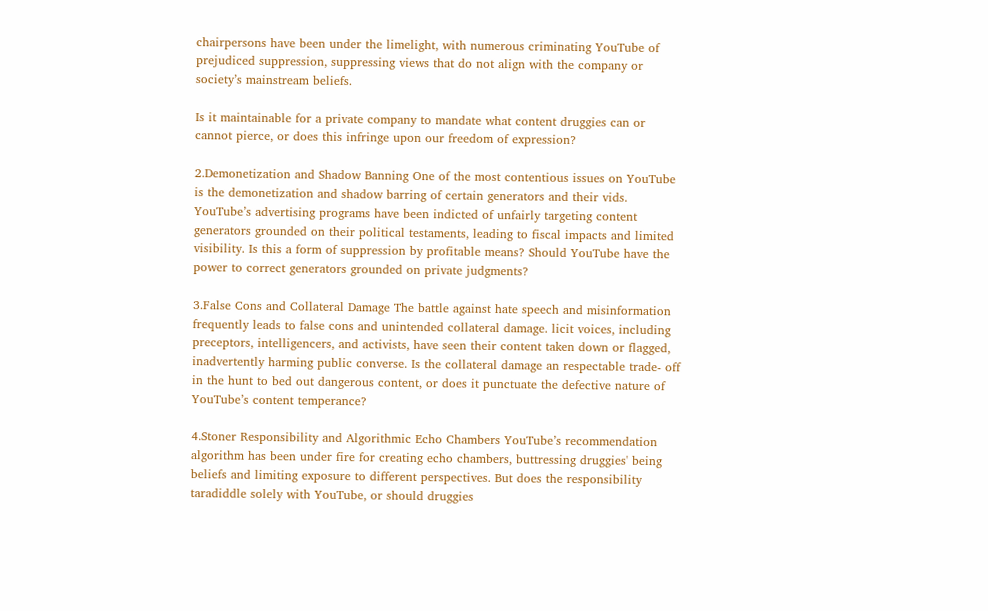chairpersons have been under the limelight, with numerous criminating YouTube of prejudiced suppression, suppressing views that do not align with the company or society’s mainstream beliefs.

Is it maintainable for a private company to mandate what content druggies can or cannot pierce, or does this infringe upon our freedom of expression?

2.Demonetization and Shadow Banning One of the most contentious issues on YouTube is the demonetization and shadow barring of certain generators and their vids. YouTube’s advertising programs have been indicted of unfairly targeting content generators grounded on their political testaments, leading to fiscal impacts and limited visibility. Is this a form of suppression by profitable means? Should YouTube have the power to correct generators grounded on private judgments?

3.False Cons and Collateral Damage The battle against hate speech and misinformation frequently leads to false cons and unintended collateral damage. licit voices, including preceptors, intelligencers, and activists, have seen their content taken down or flagged, inadvertently harming public converse. Is the collateral damage an respectable trade- off in the hunt to bed out dangerous content, or does it punctuate the defective nature of YouTube’s content temperance?

4.Stoner Responsibility and Algorithmic Echo Chambers YouTube’s recommendation algorithm has been under fire for creating echo chambers, buttressing druggies' being beliefs and limiting exposure to different perspectives. But does the responsibility taradiddle solely with YouTube, or should druggies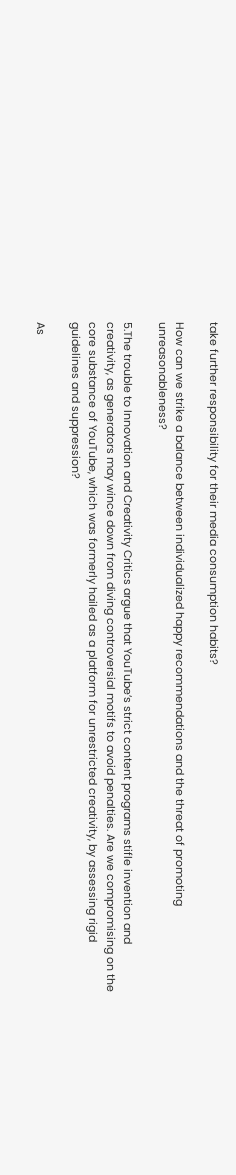take further responsibility for their media consumption habits?

How can we strike a balance between individualized happy recommendations and the threat of promoting unreasonableness?

5.The trouble to Innovation and Creativity Critics argue that YouTube’s strict content programs stifle invention and creativity, as generators may wince down from diving controversial motifs to avoid penalties. Are we compromising on the core substance of YouTube, which was formerly hailed as a platform for unrestricted creativity, by assessing rigid guidelines and suppression?

As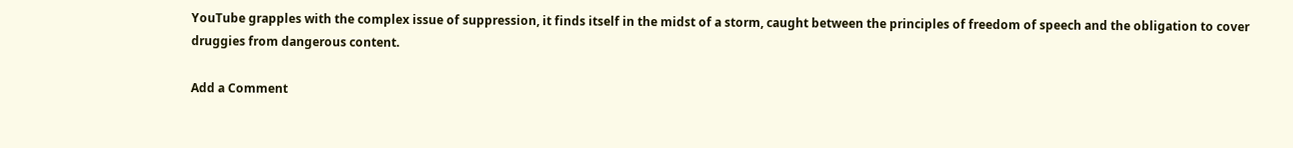YouTube grapples with the complex issue of suppression, it finds itself in the midst of a storm, caught between the principles of freedom of speech and the obligation to cover druggies from dangerous content.

Add a Comment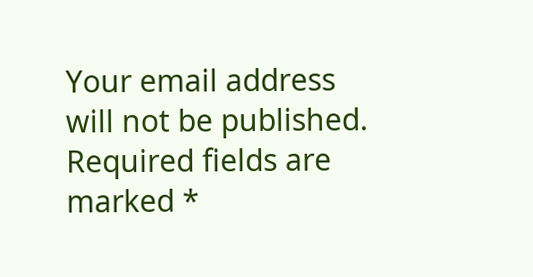Your email address will not be published. Required fields are marked *